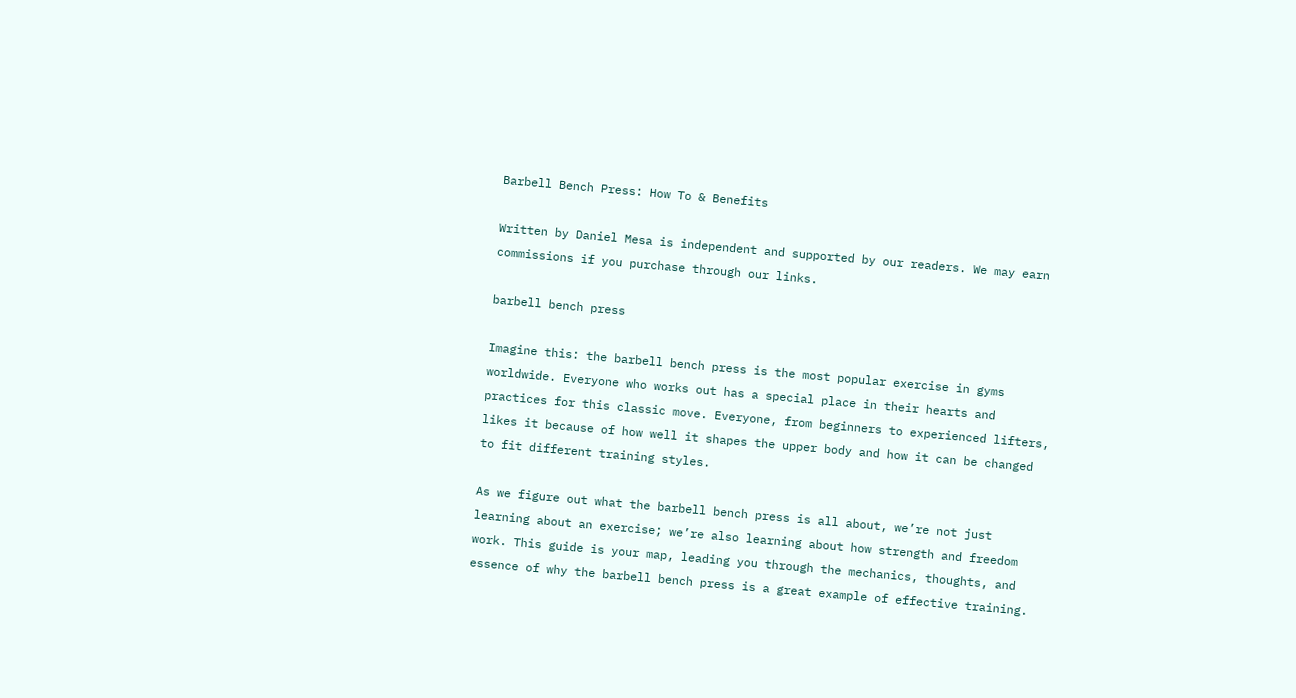Barbell Bench Press: How To & Benefits

Written by Daniel Mesa is independent and supported by our readers. We may earn commissions if you purchase through our links.

barbell bench press

Imagine this: the barbell bench press is the most popular exercise in gyms worldwide. Everyone who works out has a special place in their hearts and practices for this classic move. Everyone, from beginners to experienced lifters, likes it because of how well it shapes the upper body and how it can be changed to fit different training styles.

As we figure out what the barbell bench press is all about, we’re not just learning about an exercise; we’re also learning about how strength and freedom work. This guide is your map, leading you through the mechanics, thoughts, and essence of why the barbell bench press is a great example of effective training.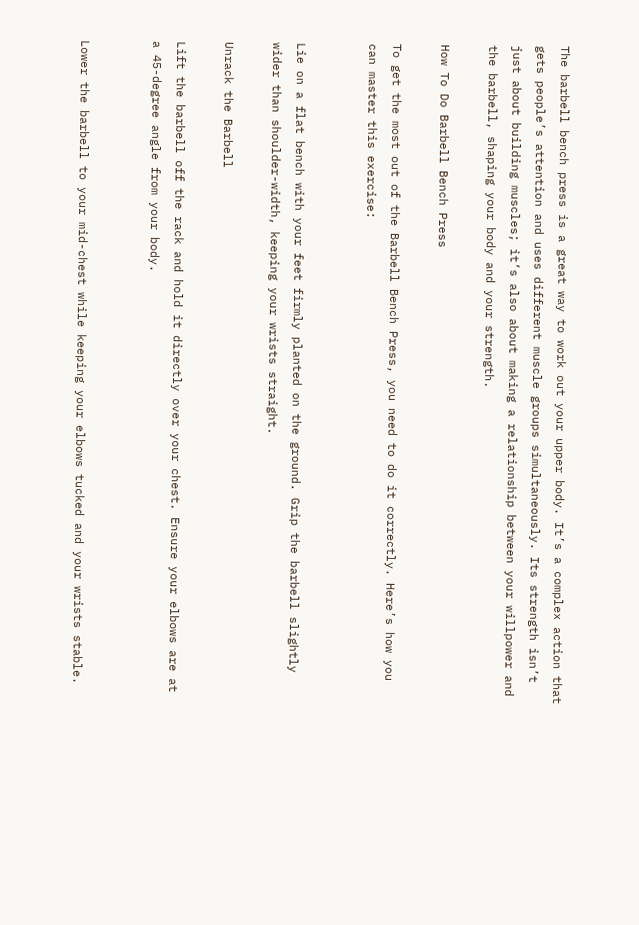The barbell bench press is a great way to work out your upper body. It’s a complex action that gets people’s attention and uses different muscle groups simultaneously. Its strength isn’t just about building muscles; it’s also about making a relationship between your willpower and the barbell, shaping your body and your strength.

How To Do Barbell Bench Press

To get the most out of the Barbell Bench Press, you need to do it correctly. Here’s how you can master this exercise:


Lie on a flat bench with your feet firmly planted on the ground. Grip the barbell slightly wider than shoulder-width, keeping your wrists straight.

Unrack the Barbell

Lift the barbell off the rack and hold it directly over your chest. Ensure your elbows are at a 45-degree angle from your body.


Lower the barbell to your mid-chest while keeping your elbows tucked and your wrists stable.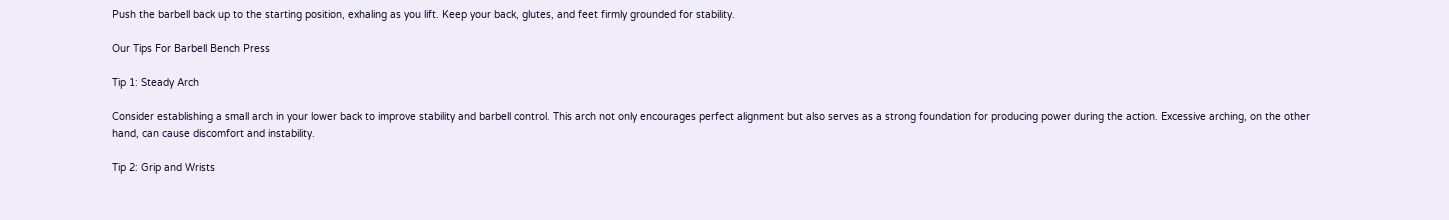Push the barbell back up to the starting position, exhaling as you lift. Keep your back, glutes, and feet firmly grounded for stability.

Our Tips For Barbell Bench Press

Tip 1: Steady Arch

Consider establishing a small arch in your lower back to improve stability and barbell control. This arch not only encourages perfect alignment but also serves as a strong foundation for producing power during the action. Excessive arching, on the other hand, can cause discomfort and instability.

Tip 2: Grip and Wrists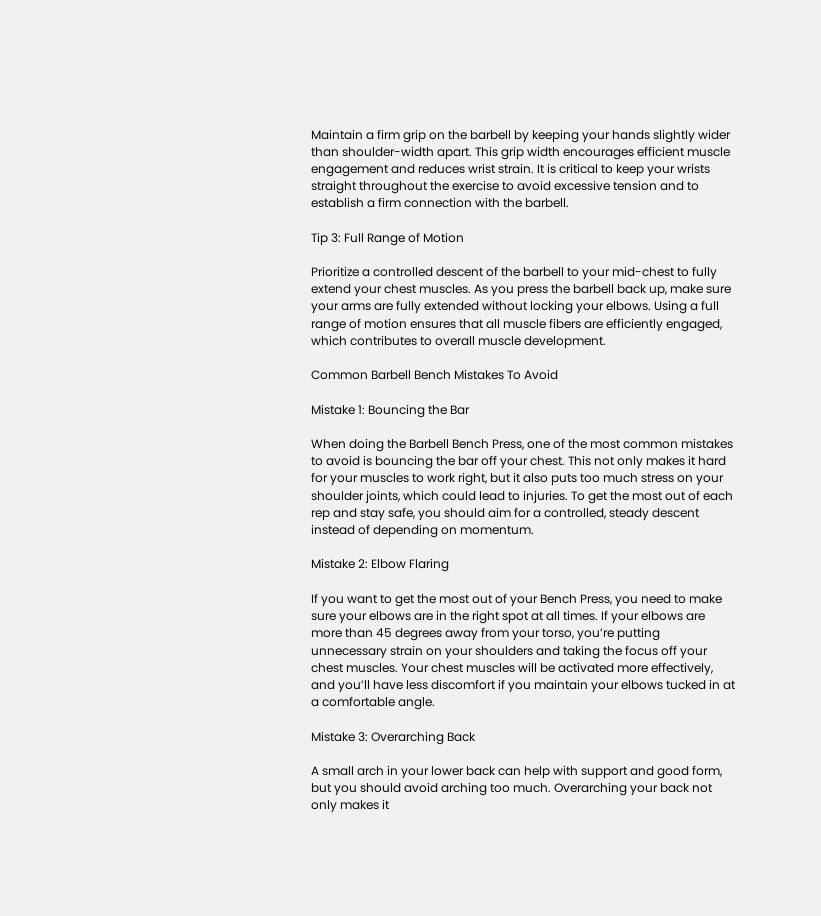Maintain a firm grip on the barbell by keeping your hands slightly wider than shoulder-width apart. This grip width encourages efficient muscle engagement and reduces wrist strain. It is critical to keep your wrists straight throughout the exercise to avoid excessive tension and to establish a firm connection with the barbell.

Tip 3: Full Range of Motion

Prioritize a controlled descent of the barbell to your mid-chest to fully extend your chest muscles. As you press the barbell back up, make sure your arms are fully extended without locking your elbows. Using a full range of motion ensures that all muscle fibers are efficiently engaged, which contributes to overall muscle development.

Common Barbell Bench Mistakes To Avoid

Mistake 1: Bouncing the Bar

When doing the Barbell Bench Press, one of the most common mistakes to avoid is bouncing the bar off your chest. This not only makes it hard for your muscles to work right, but it also puts too much stress on your shoulder joints, which could lead to injuries. To get the most out of each rep and stay safe, you should aim for a controlled, steady descent instead of depending on momentum.

Mistake 2: Elbow Flaring

If you want to get the most out of your Bench Press, you need to make sure your elbows are in the right spot at all times. If your elbows are more than 45 degrees away from your torso, you’re putting unnecessary strain on your shoulders and taking the focus off your chest muscles. Your chest muscles will be activated more effectively, and you’ll have less discomfort if you maintain your elbows tucked in at a comfortable angle.

Mistake 3: Overarching Back

A small arch in your lower back can help with support and good form, but you should avoid arching too much. Overarching your back not only makes it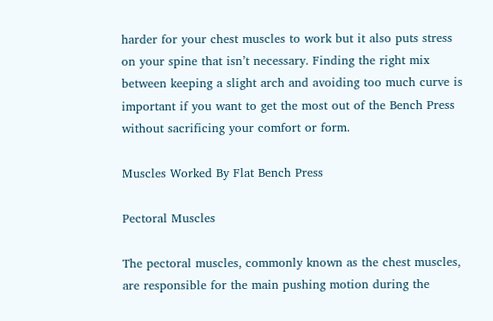harder for your chest muscles to work but it also puts stress on your spine that isn’t necessary. Finding the right mix between keeping a slight arch and avoiding too much curve is important if you want to get the most out of the Bench Press without sacrificing your comfort or form.

Muscles Worked By Flat Bench Press

Pectoral Muscles

The pectoral muscles, commonly known as the chest muscles, are responsible for the main pushing motion during the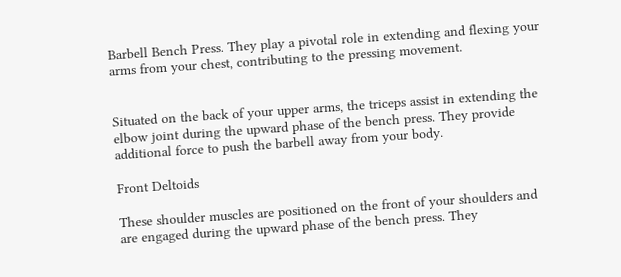Barbell Bench Press. They play a pivotal role in extending and flexing your arms from your chest, contributing to the pressing movement.


Situated on the back of your upper arms, the triceps assist in extending the elbow joint during the upward phase of the bench press. They provide additional force to push the barbell away from your body.

Front Deltoids

These shoulder muscles are positioned on the front of your shoulders and are engaged during the upward phase of the bench press. They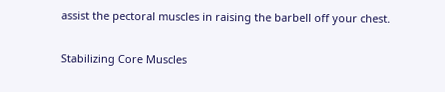assist the pectoral muscles in raising the barbell off your chest.

Stabilizing Core Muscles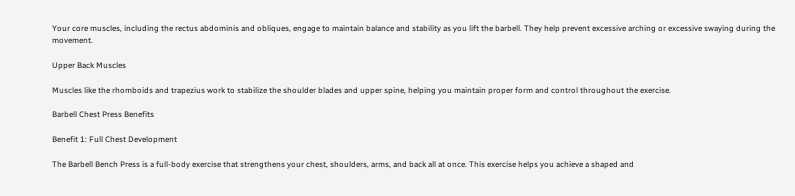Your core muscles, including the rectus abdominis and obliques, engage to maintain balance and stability as you lift the barbell. They help prevent excessive arching or excessive swaying during the movement.

Upper Back Muscles

Muscles like the rhomboids and trapezius work to stabilize the shoulder blades and upper spine, helping you maintain proper form and control throughout the exercise.

Barbell Chest Press Benefits

Benefit 1: Full Chest Development

The Barbell Bench Press is a full-body exercise that strengthens your chest, shoulders, arms, and back all at once. This exercise helps you achieve a shaped and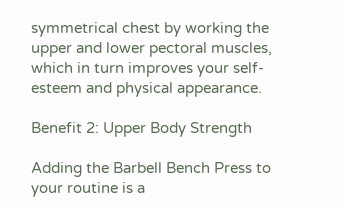symmetrical chest by working the upper and lower pectoral muscles, which in turn improves your self-esteem and physical appearance.

Benefit 2: Upper Body Strength

Adding the Barbell Bench Press to your routine is a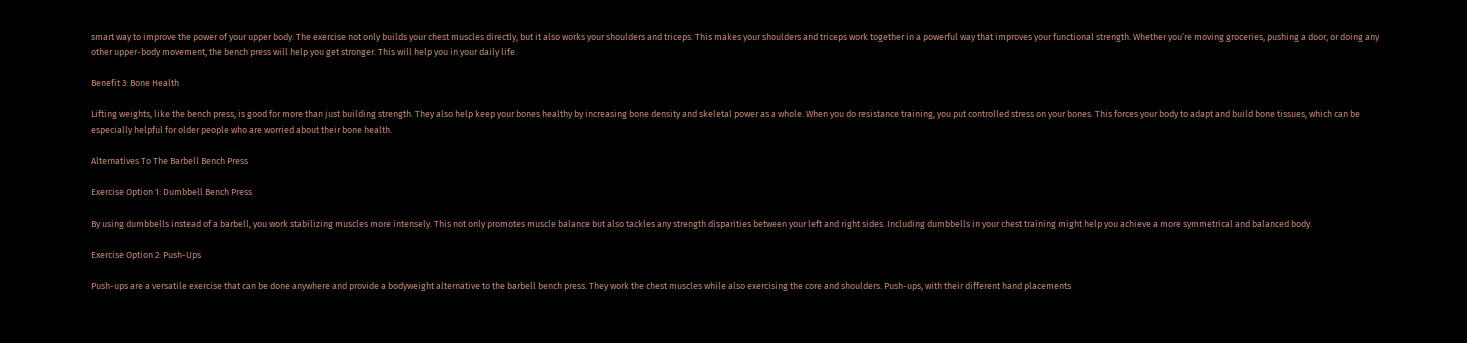smart way to improve the power of your upper body. The exercise not only builds your chest muscles directly, but it also works your shoulders and triceps. This makes your shoulders and triceps work together in a powerful way that improves your functional strength. Whether you’re moving groceries, pushing a door, or doing any other upper-body movement, the bench press will help you get stronger. This will help you in your daily life.

Benefit 3: Bone Health

Lifting weights, like the bench press, is good for more than just building strength. They also help keep your bones healthy by increasing bone density and skeletal power as a whole. When you do resistance training, you put controlled stress on your bones. This forces your body to adapt and build bone tissues, which can be especially helpful for older people who are worried about their bone health.

Alternatives To The Barbell Bench Press

Exercise Option 1: Dumbbell Bench Press

By using dumbbells instead of a barbell, you work stabilizing muscles more intensely. This not only promotes muscle balance but also tackles any strength disparities between your left and right sides. Including dumbbells in your chest training might help you achieve a more symmetrical and balanced body.

Exercise Option 2: Push-Ups

Push-ups are a versatile exercise that can be done anywhere and provide a bodyweight alternative to the barbell bench press. They work the chest muscles while also exercising the core and shoulders. Push-ups, with their different hand placements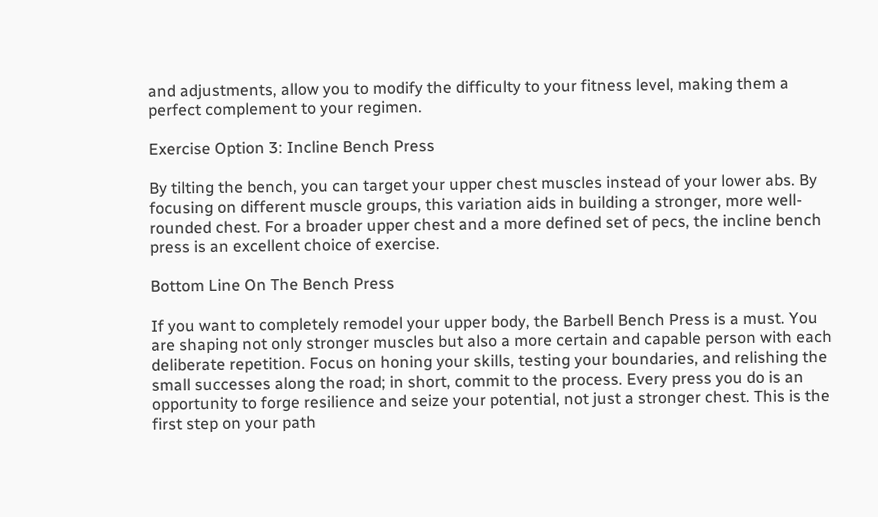and adjustments, allow you to modify the difficulty to your fitness level, making them a perfect complement to your regimen.

Exercise Option 3: Incline Bench Press

By tilting the bench, you can target your upper chest muscles instead of your lower abs. By focusing on different muscle groups, this variation aids in building a stronger, more well-rounded chest. For a broader upper chest and a more defined set of pecs, the incline bench press is an excellent choice of exercise.

Bottom Line On The Bench Press

If you want to completely remodel your upper body, the Barbell Bench Press is a must. You are shaping not only stronger muscles but also a more certain and capable person with each deliberate repetition. Focus on honing your skills, testing your boundaries, and relishing the small successes along the road; in short, commit to the process. Every press you do is an opportunity to forge resilience and seize your potential, not just a stronger chest. This is the first step on your path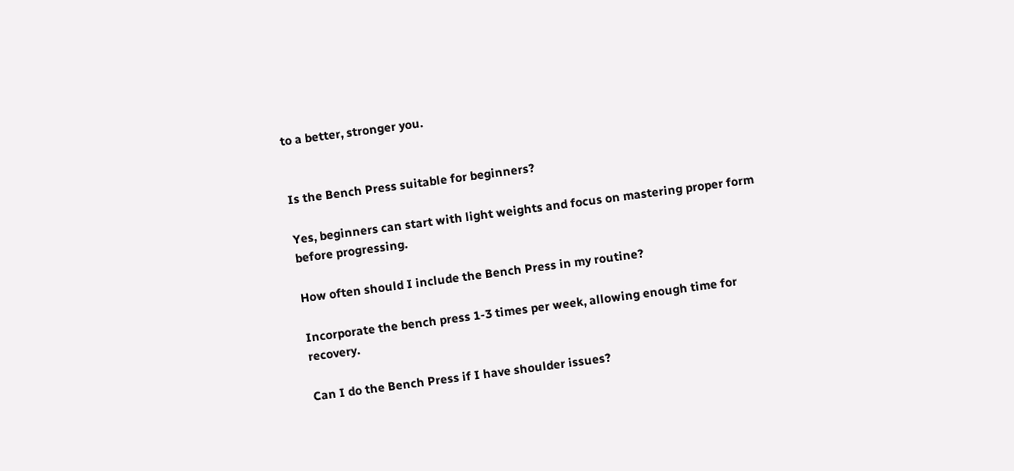to a better, stronger you.


Is the Bench Press suitable for beginners?

Yes, beginners can start with light weights and focus on mastering proper form before progressing.

How often should I include the Bench Press in my routine?

Incorporate the bench press 1-3 times per week, allowing enough time for recovery.

Can I do the Bench Press if I have shoulder issues?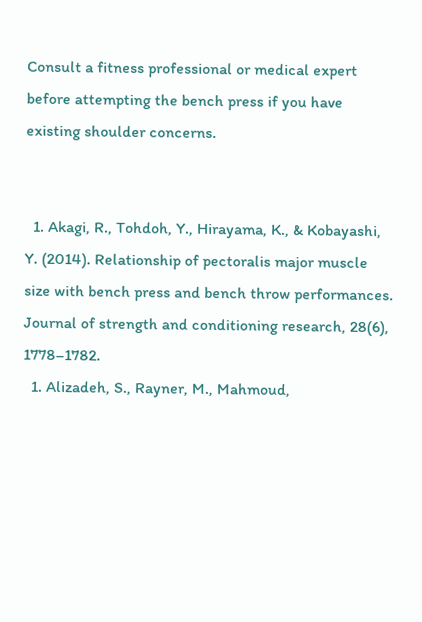Consult a fitness professional or medical expert before attempting the bench press if you have existing shoulder concerns.


  1. Akagi, R., Tohdoh, Y., Hirayama, K., & Kobayashi, Y. (2014). Relationship of pectoralis major muscle size with bench press and bench throw performances. Journal of strength and conditioning research, 28(6), 1778–1782.
  1. Alizadeh, S., Rayner, M., Mahmoud,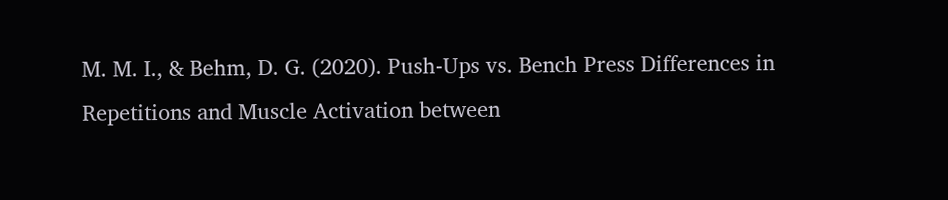M. M. I., & Behm, D. G. (2020). Push-Ups vs. Bench Press Differences in Repetitions and Muscle Activation between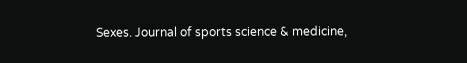Sexes. Journal of sports science & medicine,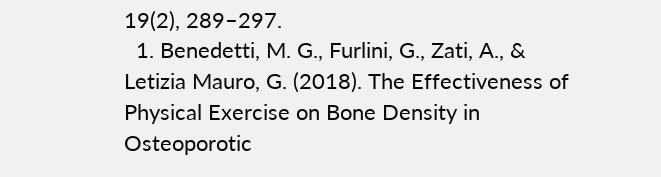19(2), 289–297.
  1. Benedetti, M. G., Furlini, G., Zati, A., & Letizia Mauro, G. (2018). The Effectiveness of Physical Exercise on Bone Density in Osteoporotic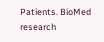Patients. BioMed research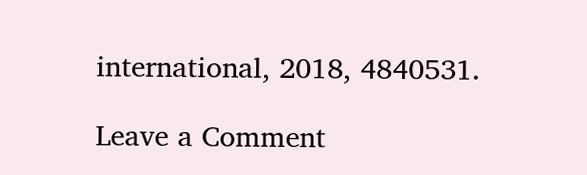international, 2018, 4840531.

Leave a Comment